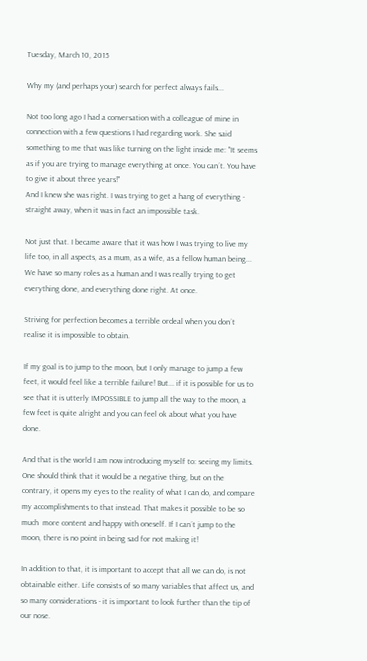Tuesday, March 10, 2015

Why my (and perhaps your) search for perfect always fails...

Not too long ago I had a conversation with a colleague of mine in connection with a few questions I had regarding work. She said something to me that was like turning on the light inside me: "It seems as if you are trying to manage everything at once. You can´t. You have to give it about three years!"
And I knew she was right. I was trying to get a hang of everything - straight away, when it was in fact an impossible task.

Not just that. I became aware that it was how I was trying to live my life too, in all aspects, as a mum, as a wife, as a fellow human being... We have so many roles as a human and I was really trying to get everything done, and everything done right. At once.

Striving for perfection becomes a terrible ordeal when you don´t realise it is impossible to obtain.

If my goal is to jump to the moon, but I only manage to jump a few feet, it would feel like a terrible failure! But... if it is possible for us to see that it is utterly IMPOSSIBLE to jump all the way to the moon, a few feet is quite alright and you can feel ok about what you have done.

And that is the world I am now introducing myself to: seeing my limits. One should think that it would be a negative thing, but on the contrary, it opens my eyes to the reality of what I can do, and compare my accomplishments to that instead. That makes it possible to be so much  more content and happy with oneself. If I can´t jump to the moon, there is no point in being sad for not making it!

In addition to that, it is important to accept that all we can do, is not obtainable either. Life consists of so many variables that affect us, and so many considerations - it is important to look further than the tip of our nose.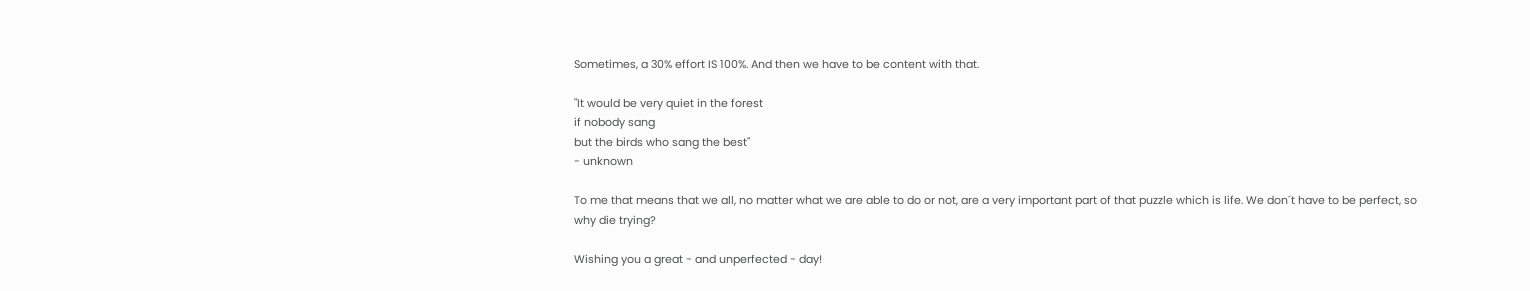Sometimes, a 30% effort IS 100%. And then we have to be content with that.

"It would be very quiet in the forest
if nobody sang
but the birds who sang the best"
- unknown

To me that means that we all, no matter what we are able to do or not, are a very important part of that puzzle which is life. We don´t have to be perfect, so why die trying?

Wishing you a great - and unperfected - day!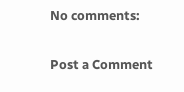No comments:

Post a Comment